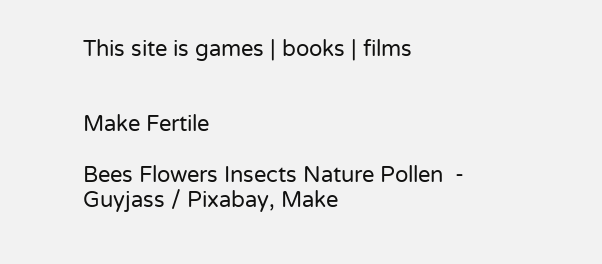This site is games | books | films


Make Fertile

Bees Flowers Insects Nature Pollen  - Guyjass / Pixabay, Make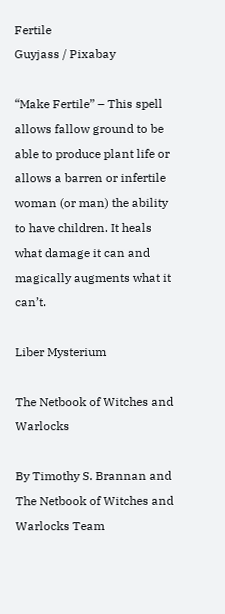Fertile
Guyjass / Pixabay

“Make Fertile” – This spell allows fallow ground to be able to produce plant life or allows a barren or infertile woman (or man) the ability to have children. It heals what damage it can and magically augments what it can’t.

Liber Mysterium

The Netbook of Witches and Warlocks

By Timothy S. Brannan and The Netbook of Witches and Warlocks Team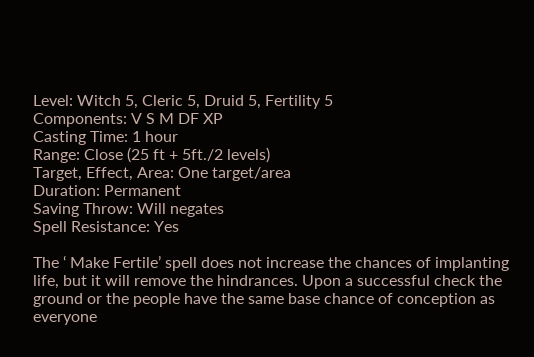Level: Witch 5, Cleric 5, Druid 5, Fertility 5
Components: V S M DF XP
Casting Time: 1 hour
Range: Close (25 ft + 5ft./2 levels)
Target, Effect, Area: One target/area
Duration: Permanent
Saving Throw: Will negates
Spell Resistance: Yes

The ‘ Make Fertile’ spell does not increase the chances of implanting life, but it will remove the hindrances. Upon a successful check the ground or the people have the same base chance of conception as everyone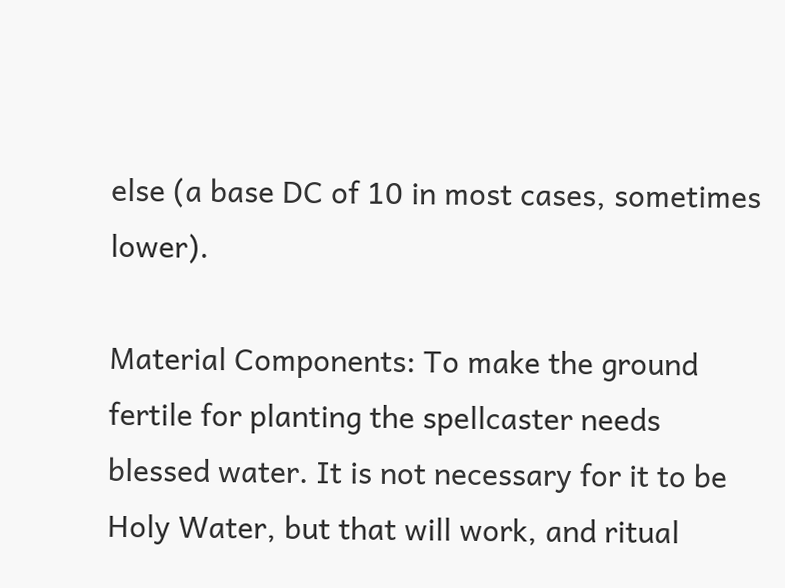else (a base DC of 10 in most cases, sometimes lower).

Material Components: To make the ground fertile for planting the spellcaster needs blessed water. It is not necessary for it to be Holy Water, but that will work, and ritual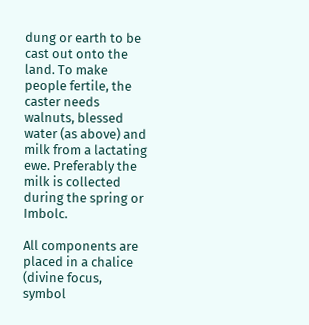dung or earth to be cast out onto the land. To make people fertile, the caster needs walnuts, blessed water (as above) and milk from a lactating ewe. Preferably the milk is collected during the spring or Imbolc.

All components are placed in a chalice (divine focus, symbol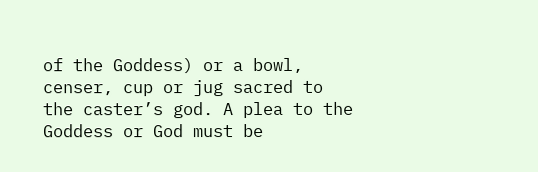of the Goddess) or a bowl, censer, cup or jug sacred to the caster’s god. A plea to the Goddess or God must be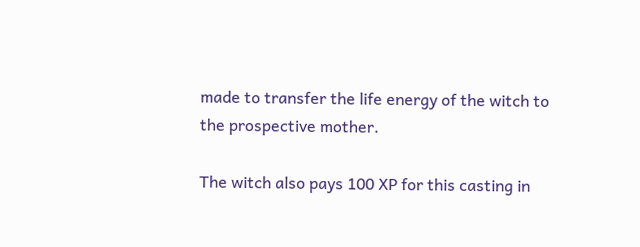made to transfer the life energy of the witch to the prospective mother.

The witch also pays 100 XP for this casting in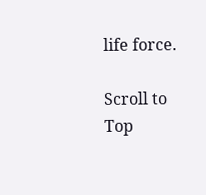life force.

Scroll to Top